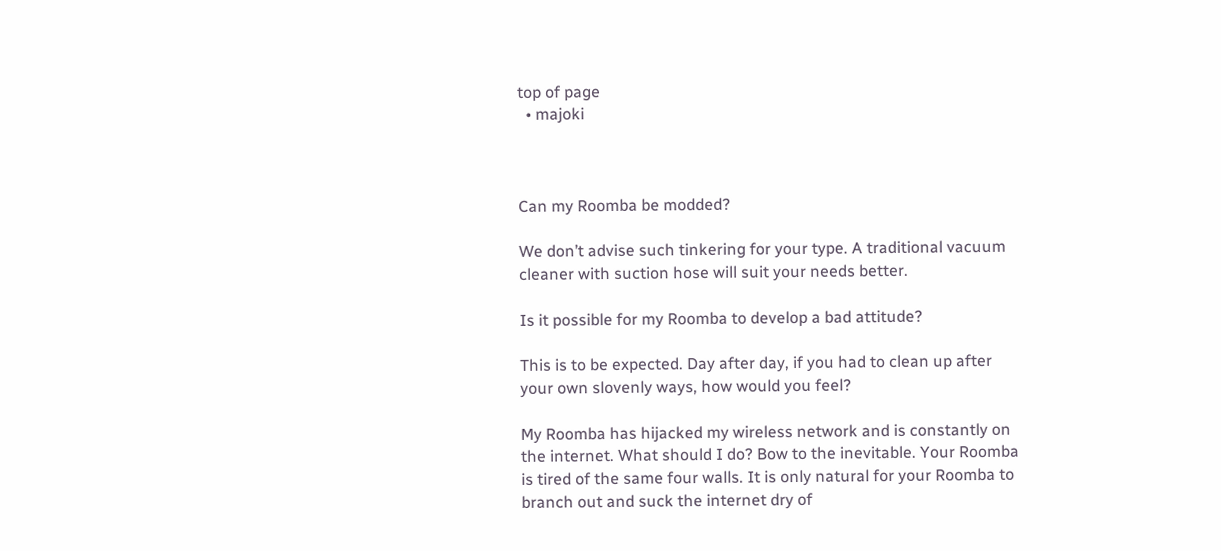top of page
  • majoki



Can my Roomba be modded?

We don’t advise such tinkering for your type. A traditional vacuum cleaner with suction hose will suit your needs better.

Is it possible for my Roomba to develop a bad attitude?

This is to be expected. Day after day, if you had to clean up after your own slovenly ways, how would you feel?

My Roomba has hijacked my wireless network and is constantly on the internet. What should I do? Bow to the inevitable. Your Roomba is tired of the same four walls. It is only natural for your Roomba to branch out and suck the internet dry of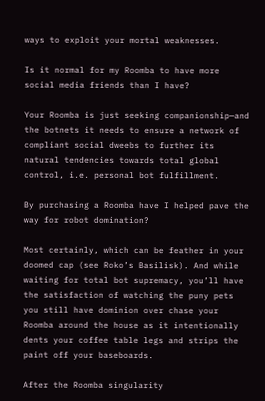ways to exploit your mortal weaknesses.

Is it normal for my Roomba to have more social media friends than I have?

Your Roomba is just seeking companionship—and the botnets it needs to ensure a network of compliant social dweebs to further its natural tendencies towards total global control, i.e. personal bot fulfillment.

By purchasing a Roomba have I helped pave the way for robot domination?

Most certainly, which can be feather in your doomed cap (see Roko’s Basilisk). And while waiting for total bot supremacy, you’ll have the satisfaction of watching the puny pets you still have dominion over chase your Roomba around the house as it intentionally dents your coffee table legs and strips the paint off your baseboards.

After the Roomba singularity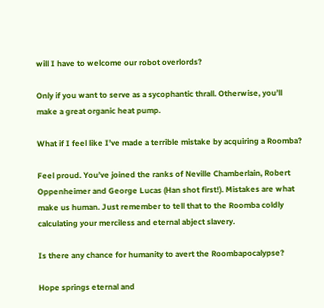will I have to welcome our robot overlords?

Only if you want to serve as a sycophantic thrall. Otherwise, you’ll make a great organic heat pump.

What if I feel like I’ve made a terrible mistake by acquiring a Roomba?

Feel proud. You’ve joined the ranks of Neville Chamberlain, Robert Oppenheimer and George Lucas (Han shot first!). Mistakes are what make us human. Just remember to tell that to the Roomba coldly calculating your merciless and eternal abject slavery.

Is there any chance for humanity to avert the Roombapocalypse?

Hope springs eternal and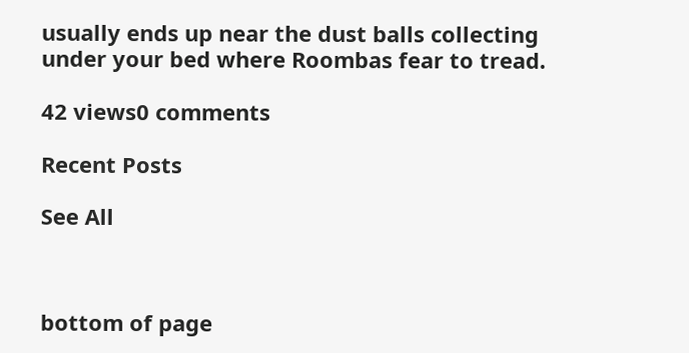usually ends up near the dust balls collecting under your bed where Roombas fear to tread.

42 views0 comments

Recent Posts

See All



bottom of page